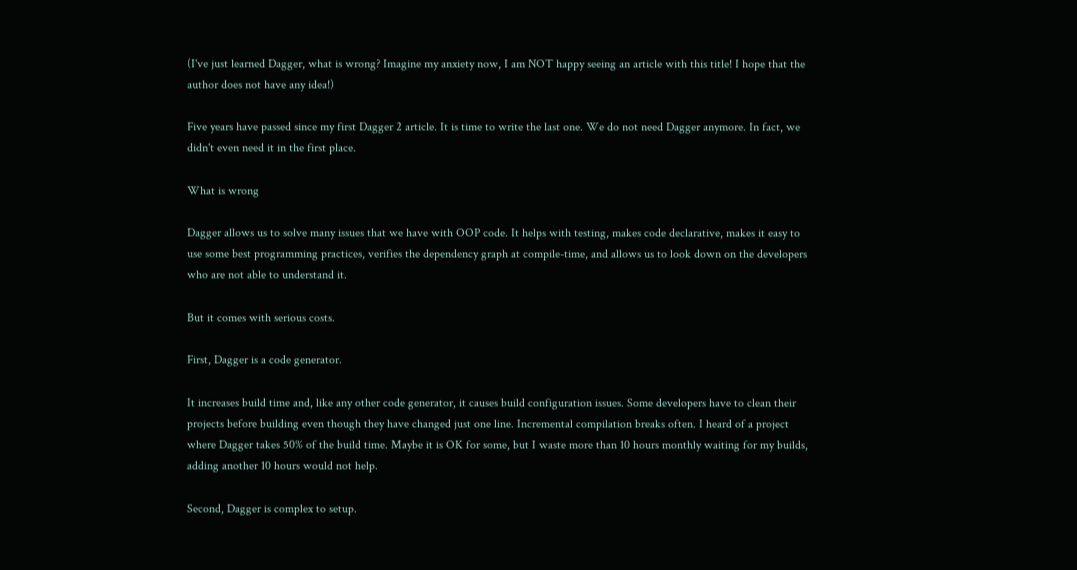(I've just learned Dagger, what is wrong? Imagine my anxiety now, I am NOT happy seeing an article with this title! I hope that the author does not have any idea!)

Five years have passed since my first Dagger 2 article. It is time to write the last one. We do not need Dagger anymore. In fact, we didn't even need it in the first place.

What is wrong

Dagger allows us to solve many issues that we have with OOP code. It helps with testing, makes code declarative, makes it easy to use some best programming practices, verifies the dependency graph at compile-time, and allows us to look down on the developers who are not able to understand it.

But it comes with serious costs.

First, Dagger is a code generator.

It increases build time and, like any other code generator, it causes build configuration issues. Some developers have to clean their projects before building even though they have changed just one line. Incremental compilation breaks often. I heard of a project where Dagger takes 50% of the build time. Maybe it is OK for some, but I waste more than 10 hours monthly waiting for my builds, adding another 10 hours would not help.

Second, Dagger is complex to setup.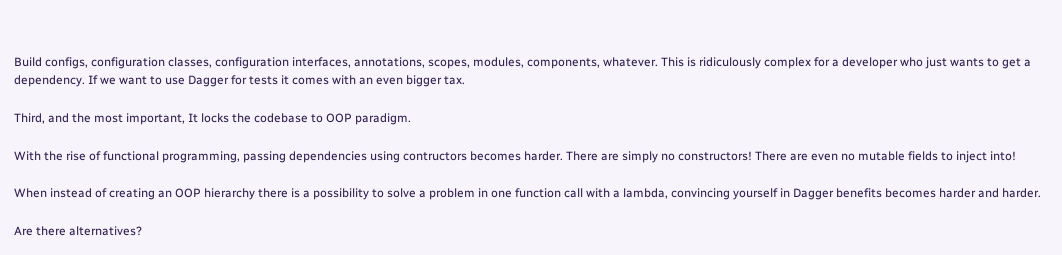Build configs, configuration classes, configuration interfaces, annotations, scopes, modules, components, whatever. This is ridiculously complex for a developer who just wants to get a dependency. If we want to use Dagger for tests it comes with an even bigger tax.

Third, and the most important, It locks the codebase to OOP paradigm.

With the rise of functional programming, passing dependencies using contructors becomes harder. There are simply no constructors! There are even no mutable fields to inject into!

When instead of creating an OOP hierarchy there is a possibility to solve a problem in one function call with a lambda, convincing yourself in Dagger benefits becomes harder and harder.

Are there alternatives?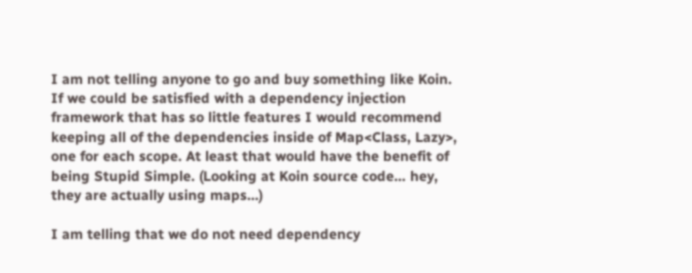I am not telling anyone to go and buy something like Koin. If we could be satisfied with a dependency injection framework that has so little features I would recommend keeping all of the dependencies inside of Map<Class, Lazy>, one for each scope. At least that would have the benefit of being Stupid Simple. (Looking at Koin source code… hey, they are actually using maps…)

I am telling that we do not need dependency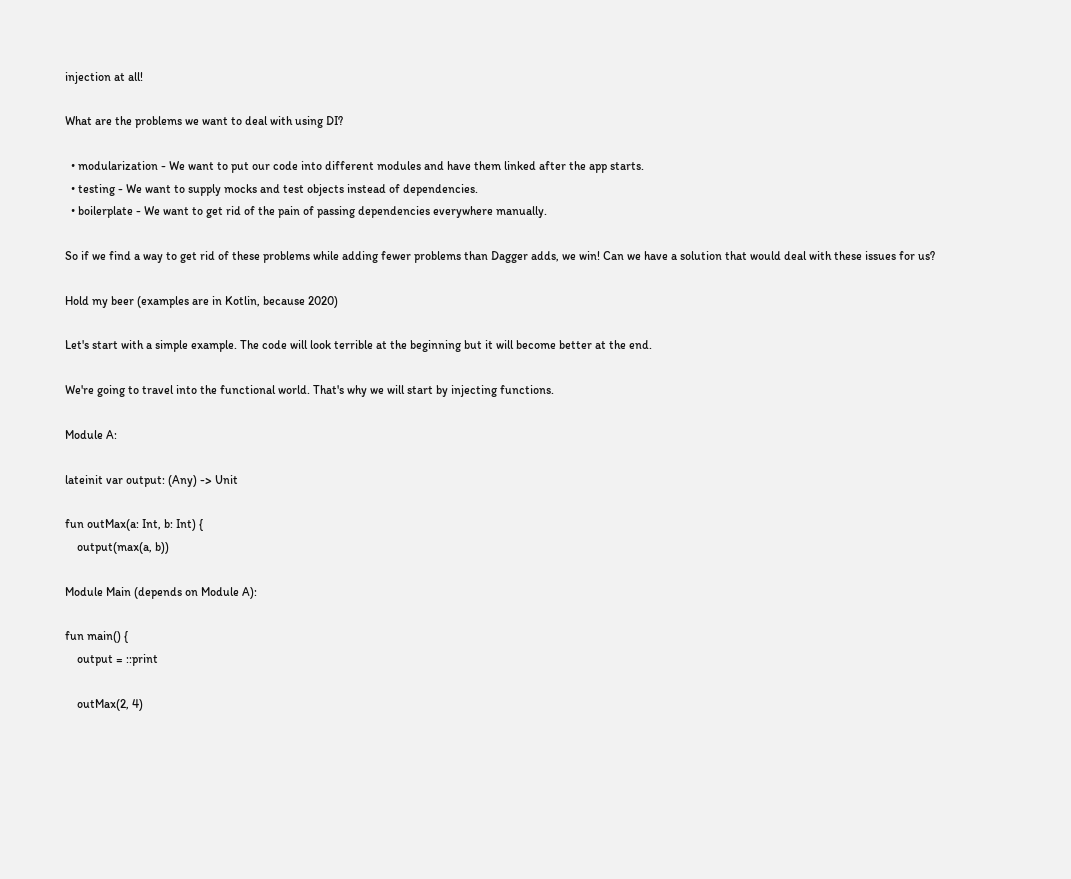injection at all!

What are the problems we want to deal with using DI?

  • modularization - We want to put our code into different modules and have them linked after the app starts.
  • testing - We want to supply mocks and test objects instead of dependencies.
  • boilerplate - We want to get rid of the pain of passing dependencies everywhere manually.

So if we find a way to get rid of these problems while adding fewer problems than Dagger adds, we win! Can we have a solution that would deal with these issues for us?

Hold my beer (examples are in Kotlin, because 2020)

Let's start with a simple example. The code will look terrible at the beginning but it will become better at the end.

We're going to travel into the functional world. That's why we will start by injecting functions.

Module A:

lateinit var output: (Any) -> Unit

fun outMax(a: Int, b: Int) {
    output(max(a, b))

Module Main (depends on Module A):

fun main() {
    output = ::print

    outMax(2, 4)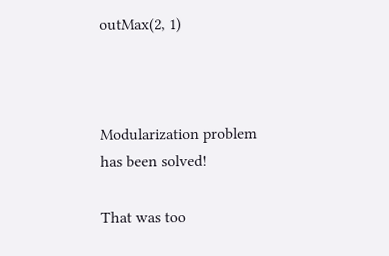outMax(2, 1)



Modularization problem has been solved!

That was too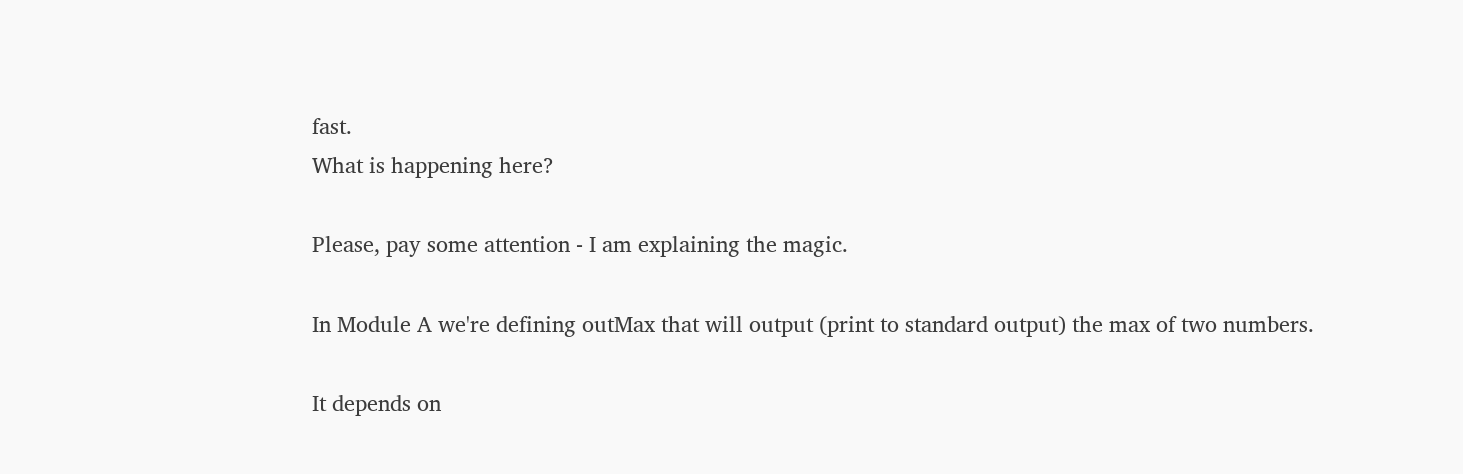fast.
What is happening here?

Please, pay some attention - I am explaining the magic.

In Module A we're defining outMax that will output (print to standard output) the max of two numbers.

It depends on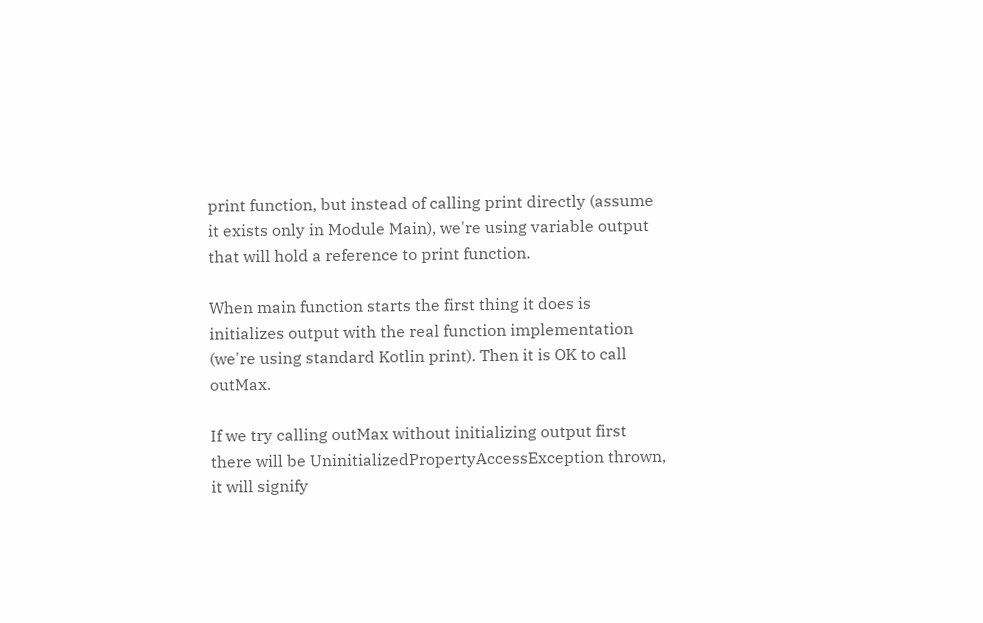print function, but instead of calling print directly (assume it exists only in Module Main), we're using variable output that will hold a reference to print function.

When main function starts the first thing it does is initializes output with the real function implementation (we're using standard Kotlin print). Then it is OK to call outMax.

If we try calling outMax without initializing output first there will be UninitializedPropertyAccessException thrown, it will signify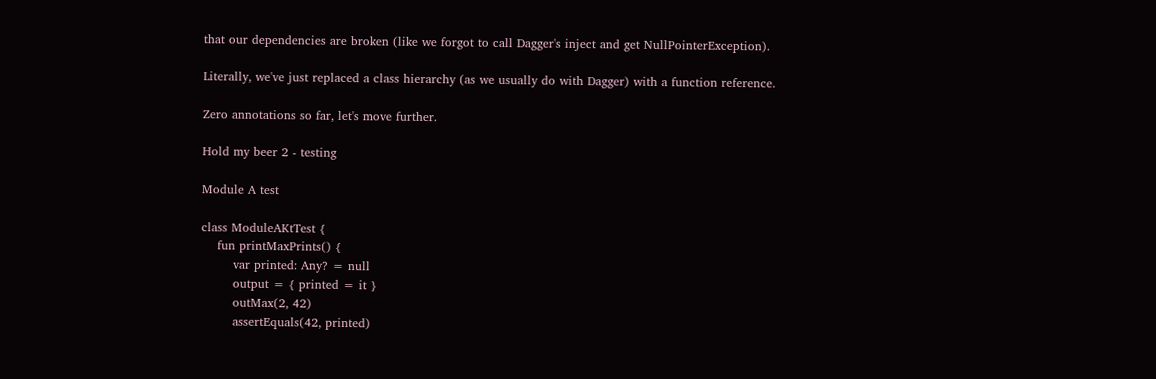that our dependencies are broken (like we forgot to call Dagger's inject and get NullPointerException).

Literally, we've just replaced a class hierarchy (as we usually do with Dagger) with a function reference.

Zero annotations so far, let's move further.

Hold my beer 2 - testing

Module A test

class ModuleAKtTest {
    fun printMaxPrints() {
        var printed: Any? = null
        output = { printed = it }
        outMax(2, 42)
        assertEquals(42, printed)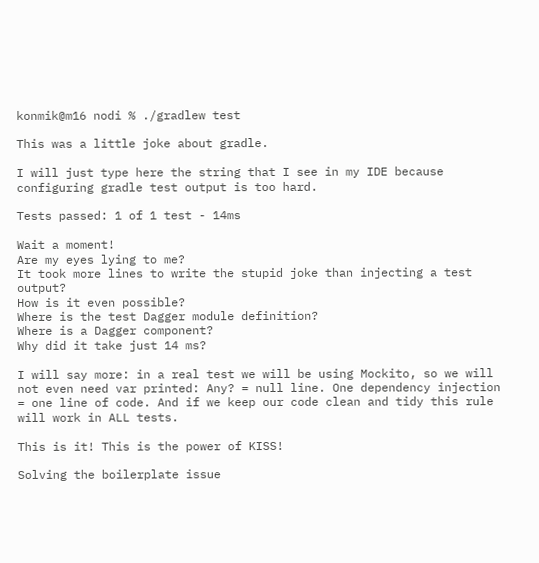konmik@m16 nodi % ./gradlew test

This was a little joke about gradle.

I will just type here the string that I see in my IDE because configuring gradle test output is too hard.

Tests passed: 1 of 1 test - 14ms

Wait a moment!
Are my eyes lying to me?
It took more lines to write the stupid joke than injecting a test output?
How is it even possible?
Where is the test Dagger module definition?
Where is a Dagger component?
Why did it take just 14 ms?

I will say more: in a real test we will be using Mockito, so we will not even need var printed: Any? = null line. One dependency injection = one line of code. And if we keep our code clean and tidy this rule will work in ALL tests.

This is it! This is the power of KISS!

Solving the boilerplate issue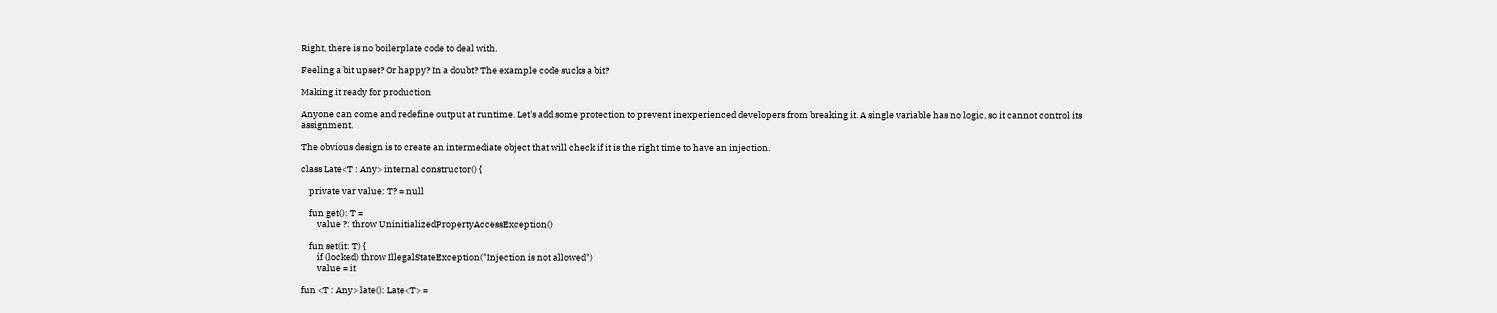Right, there is no boilerplate code to deal with.

Feeling a bit upset? Or happy? In a doubt? The example code sucks a bit?

Making it ready for production

Anyone can come and redefine output at runtime. Let's add some protection to prevent inexperienced developers from breaking it. A single variable has no logic, so it cannot control its assignment.

The obvious design is to create an intermediate object that will check if it is the right time to have an injection.

class Late<T : Any> internal constructor() {

    private var value: T? = null

    fun get(): T =
        value ?: throw UninitializedPropertyAccessException()

    fun set(it: T) {
        if (locked) throw IllegalStateException("Injection is not allowed")
        value = it

fun <T : Any> late(): Late<T> =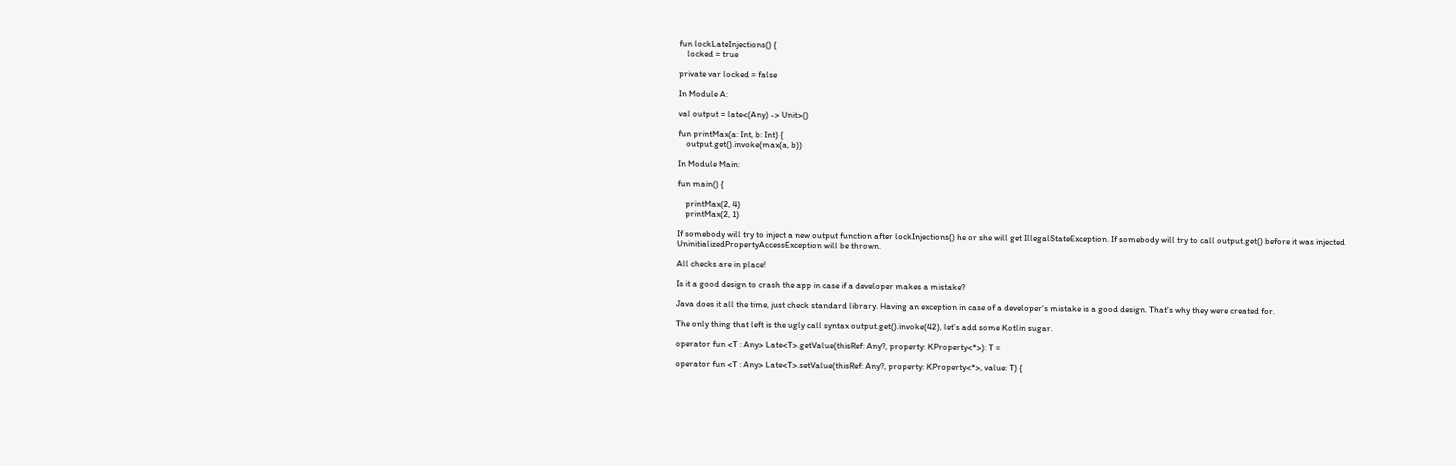fun lockLateInjections() {
    locked = true

private var locked = false

In Module A:

val output = late<(Any) -> Unit>()

fun printMax(a: Int, b: Int) {
    output.get().invoke(max(a, b))

In Module Main:

fun main() {

    printMax(2, 4)
    printMax(2, 1)

If somebody will try to inject a new output function after lockInjections() he or she will get IllegalStateException. If somebody will try to call output.get() before it was injected UninitializedPropertyAccessException will be thrown.

All checks are in place!

Is it a good design to crash the app in case if a developer makes a mistake?

Java does it all the time, just check standard library. Having an exception in case of a developer's mistake is a good design. That's why they were created for.

The only thing that left is the ugly call syntax output.get().invoke(42), let's add some Kotlin sugar.

operator fun <T : Any> Late<T>.getValue(thisRef: Any?, property: KProperty<*>): T =

operator fun <T : Any> Late<T>.setValue(thisRef: Any?, property: KProperty<*>, value: T) {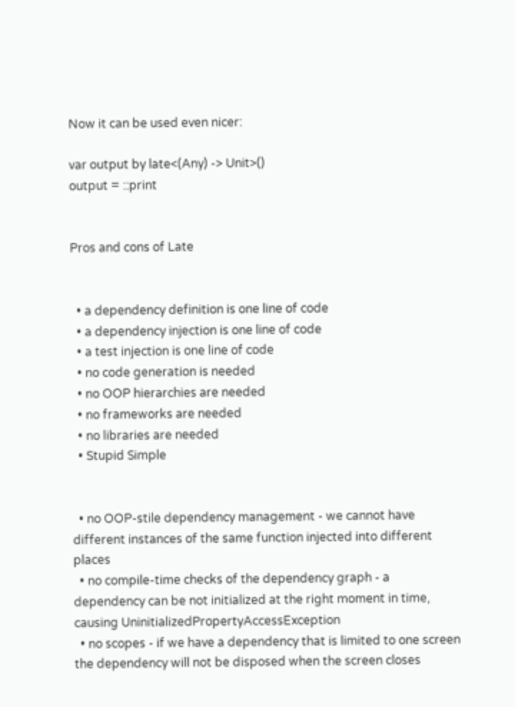Now it can be used even nicer:

var output by late<(Any) -> Unit>()
output = ::print


Pros and cons of Late


  • a dependency definition is one line of code
  • a dependency injection is one line of code
  • a test injection is one line of code
  • no code generation is needed
  • no OOP hierarchies are needed
  • no frameworks are needed
  • no libraries are needed
  • Stupid Simple


  • no OOP-stile dependency management - we cannot have different instances of the same function injected into different places
  • no compile-time checks of the dependency graph - a dependency can be not initialized at the right moment in time, causing UninitializedPropertyAccessException
  • no scopes - if we have a dependency that is limited to one screen the dependency will not be disposed when the screen closes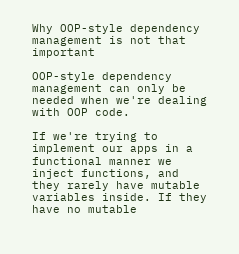Why OOP-style dependency management is not that important

OOP-style dependency management can only be needed when we're dealing with OOP code.

If we're trying to implement our apps in a functional manner we inject functions, and they rarely have mutable variables inside. If they have no mutable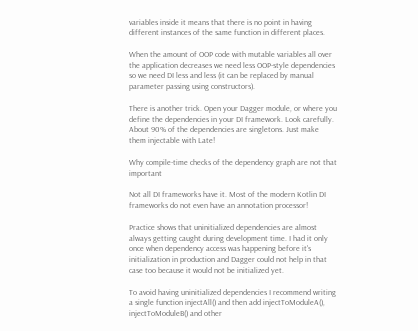variables inside it means that there is no point in having different instances of the same function in different places.

When the amount of OOP code with mutable variables all over the application decreases we need less OOP-style dependencies so we need DI less and less (it can be replaced by manual parameter passing using constructors).

There is another trick. Open your Dagger module, or where you define the dependencies in your DI framework. Look carefully. About 90% of the dependencies are singletons. Just make them injectable with Late!

Why compile-time checks of the dependency graph are not that important

Not all DI frameworks have it. Most of the modern Kotlin DI frameworks do not even have an annotation processor!

Practice shows that uninitialized dependencies are almost always getting caught during development time. I had it only once when dependency access was happening before it's initialization in production and Dagger could not help in that case too because it would not be initialized yet.

To avoid having uninitialized dependencies I recommend writing a single function injectAll() and then add injectToModuleA(), injectToModuleB() and other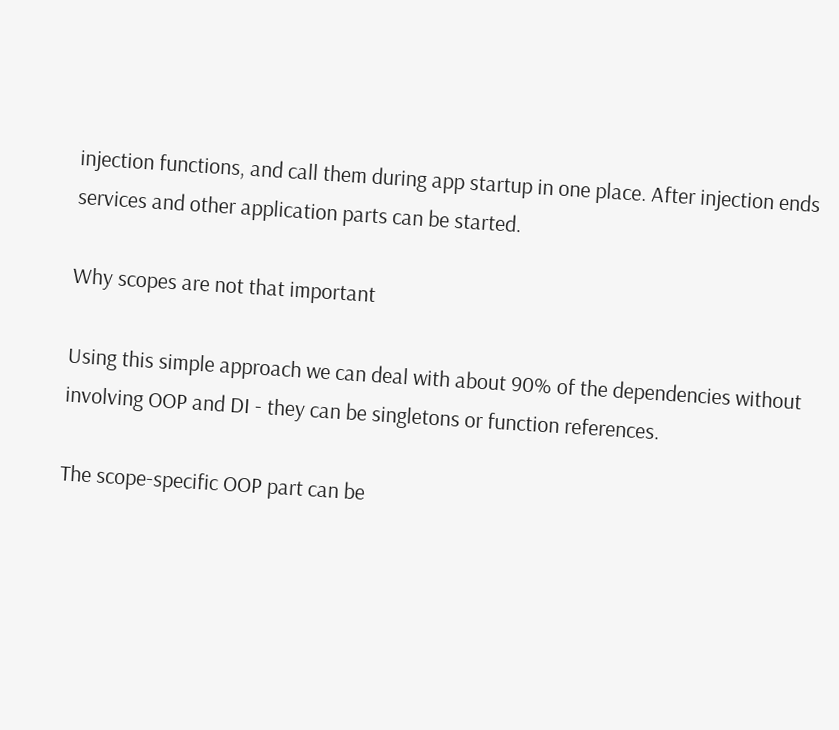injection functions, and call them during app startup in one place. After injection ends services and other application parts can be started.

Why scopes are not that important

Using this simple approach we can deal with about 90% of the dependencies without involving OOP and DI - they can be singletons or function references.

The scope-specific OOP part can be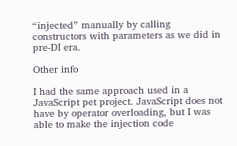“injected” manually by calling constructors with parameters as we did in pre-DI era.

Other info

I had the same approach used in a JavaScript pet project. JavaScript does not have by operator overloading, but I was able to make the injection code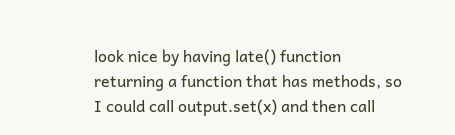look nice by having late() function returning a function that has methods, so I could call output.set(x) and then call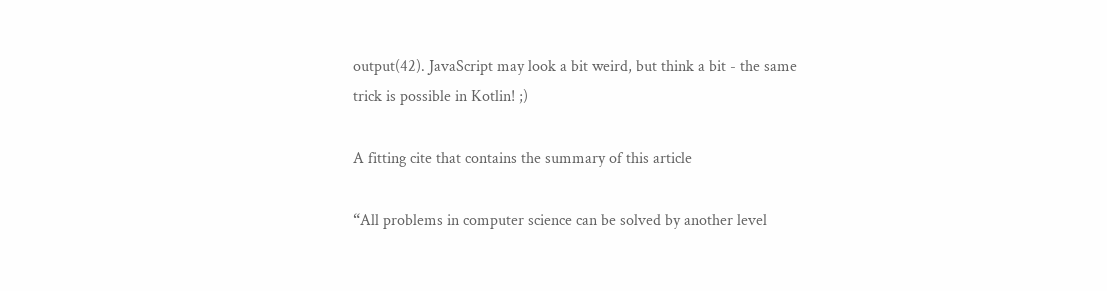output(42). JavaScript may look a bit weird, but think a bit - the same trick is possible in Kotlin! ;)

A fitting cite that contains the summary of this article

“All problems in computer science can be solved by another level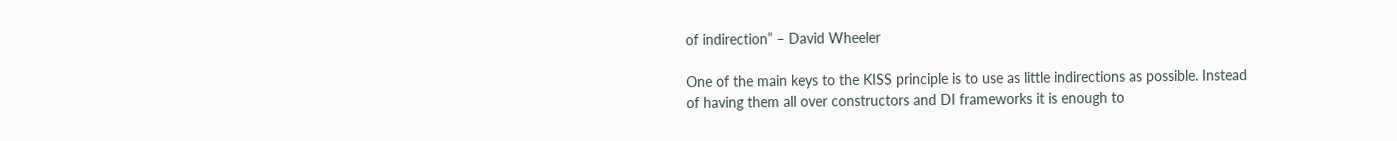of indirection” – David Wheeler

One of the main keys to the KISS principle is to use as little indirections as possible. Instead of having them all over constructors and DI frameworks it is enough to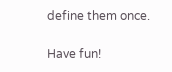define them once.

Have fun!